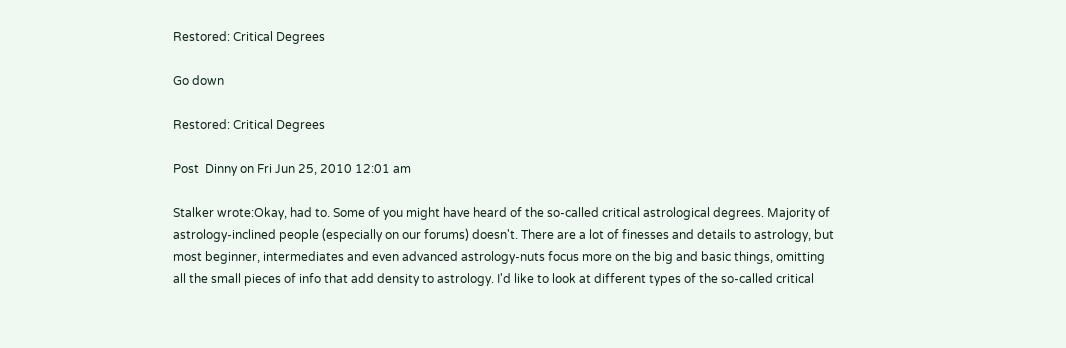Restored: Critical Degrees

Go down

Restored: Critical Degrees

Post  Dinny on Fri Jun 25, 2010 12:01 am

Stalker wrote:Okay, had to. Some of you might have heard of the so-called critical astrological degrees. Majority of astrology-inclined people (especially on our forums) doesn't. There are a lot of finesses and details to astrology, but most beginner, intermediates and even advanced astrology-nuts focus more on the big and basic things, omitting all the small pieces of info that add density to astrology. I'd like to look at different types of the so-called critical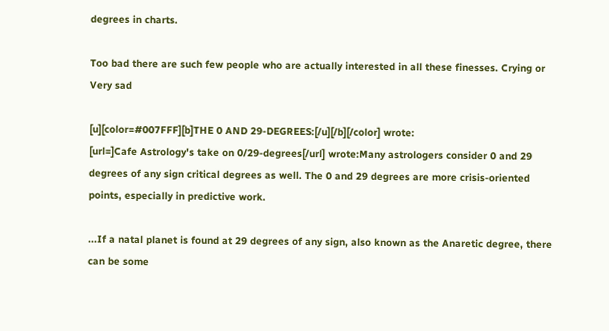degrees in charts.

Too bad there are such few people who are actually interested in all these finesses. Crying or Very sad

[u][color=#007FFF][b]THE 0 AND 29-DEGREES:[/u][/b][/color] wrote:
[url=]Cafe Astrology's take on 0/29-degrees[/url] wrote:Many astrologers consider 0 and 29 degrees of any sign critical degrees as well. The 0 and 29 degrees are more crisis-oriented points, especially in predictive work.

...If a natal planet is found at 29 degrees of any sign, also known as the Anaretic degree, there can be some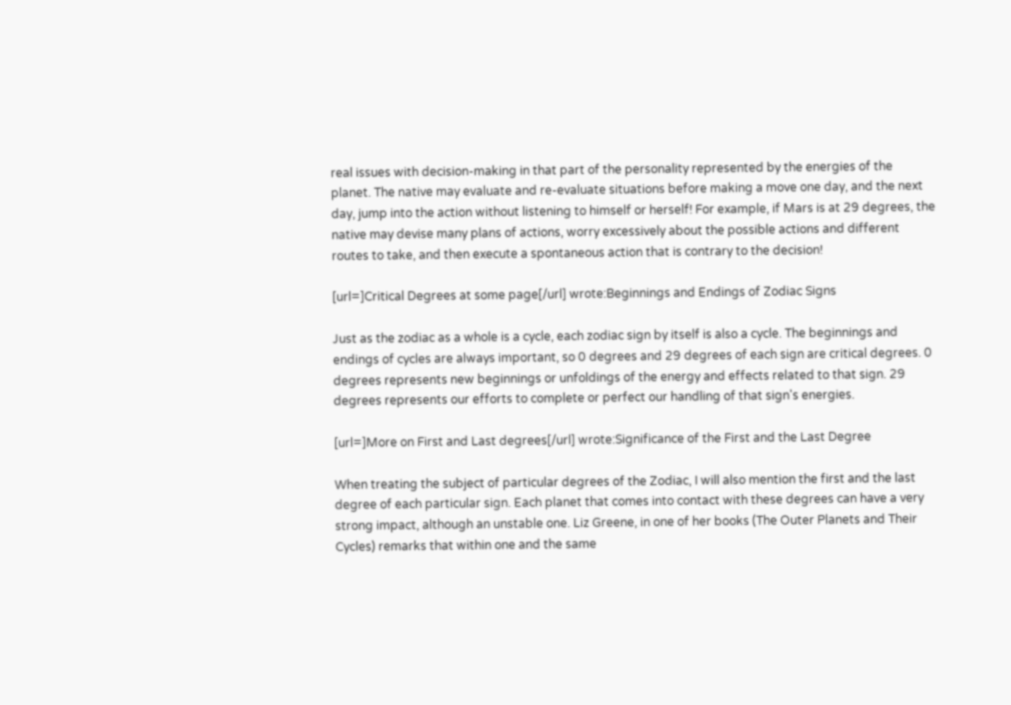real issues with decision-making in that part of the personality represented by the energies of the planet. The native may evaluate and re-evaluate situations before making a move one day, and the next day, jump into the action without listening to himself or herself! For example, if Mars is at 29 degrees, the native may devise many plans of actions, worry excessively about the possible actions and different routes to take, and then execute a spontaneous action that is contrary to the decision!

[url=]Critical Degrees at some page[/url] wrote:Beginnings and Endings of Zodiac Signs

Just as the zodiac as a whole is a cycle, each zodiac sign by itself is also a cycle. The beginnings and endings of cycles are always important, so 0 degrees and 29 degrees of each sign are critical degrees. 0 degrees represents new beginnings or unfoldings of the energy and effects related to that sign. 29 degrees represents our efforts to complete or perfect our handling of that sign's energies.

[url=]More on First and Last degrees[/url] wrote:Significance of the First and the Last Degree

When treating the subject of particular degrees of the Zodiac, I will also mention the first and the last degree of each particular sign. Each planet that comes into contact with these degrees can have a very strong impact, although an unstable one. Liz Greene, in one of her books (The Outer Planets and Their Cycles) remarks that within one and the same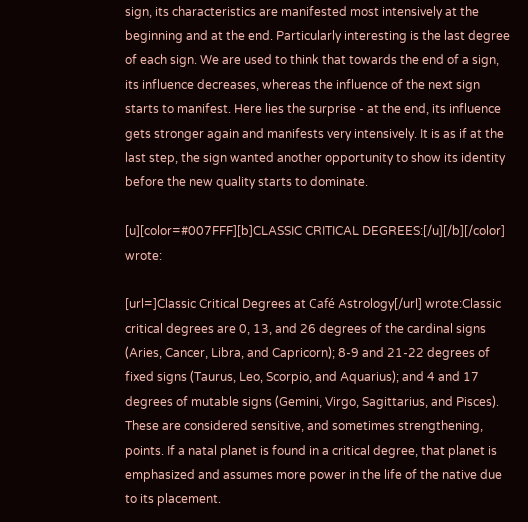sign, its characteristics are manifested most intensively at the beginning and at the end. Particularly interesting is the last degree of each sign. We are used to think that towards the end of a sign, its influence decreases, whereas the influence of the next sign starts to manifest. Here lies the surprise - at the end, its influence gets stronger again and manifests very intensively. It is as if at the last step, the sign wanted another opportunity to show its identity before the new quality starts to dominate.

[u][color=#007FFF][b]CLASSIC CRITICAL DEGREES:[/u][/b][/color] wrote:

[url=]Classic Critical Degrees at Café Astrology[/url] wrote:Classic critical degrees are 0, 13, and 26 degrees of the cardinal signs (Aries, Cancer, Libra, and Capricorn); 8-9 and 21-22 degrees of fixed signs (Taurus, Leo, Scorpio, and Aquarius); and 4 and 17 degrees of mutable signs (Gemini, Virgo, Sagittarius, and Pisces). These are considered sensitive, and sometimes strengthening, points. If a natal planet is found in a critical degree, that planet is emphasized and assumes more power in the life of the native due to its placement.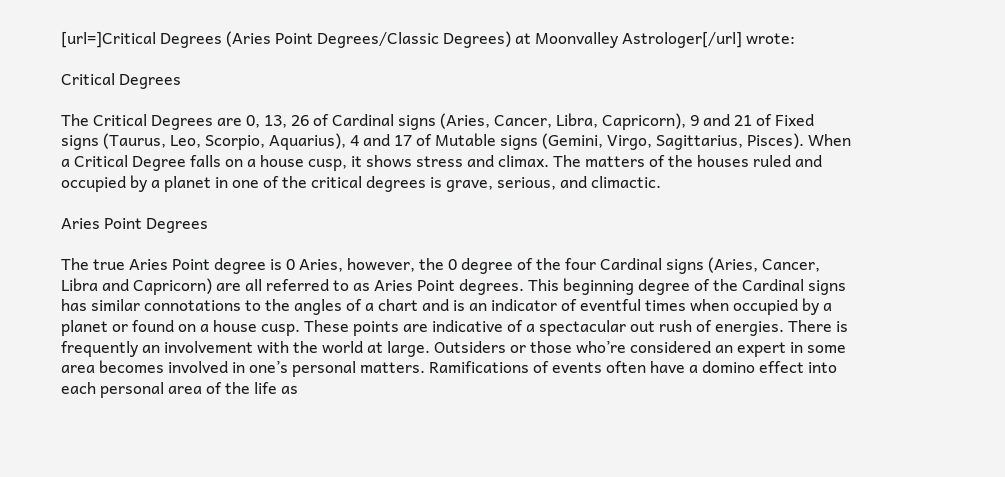[url=]Critical Degrees (Aries Point Degrees/Classic Degrees) at Moonvalley Astrologer[/url] wrote:

Critical Degrees

The Critical Degrees are 0, 13, 26 of Cardinal signs (Aries, Cancer, Libra, Capricorn), 9 and 21 of Fixed signs (Taurus, Leo, Scorpio, Aquarius), 4 and 17 of Mutable signs (Gemini, Virgo, Sagittarius, Pisces). When a Critical Degree falls on a house cusp, it shows stress and climax. The matters of the houses ruled and occupied by a planet in one of the critical degrees is grave, serious, and climactic.

Aries Point Degrees

The true Aries Point degree is 0 Aries, however, the 0 degree of the four Cardinal signs (Aries, Cancer, Libra and Capricorn) are all referred to as Aries Point degrees. This beginning degree of the Cardinal signs has similar connotations to the angles of a chart and is an indicator of eventful times when occupied by a planet or found on a house cusp. These points are indicative of a spectacular out rush of energies. There is frequently an involvement with the world at large. Outsiders or those who’re considered an expert in some area becomes involved in one’s personal matters. Ramifications of events often have a domino effect into each personal area of the life as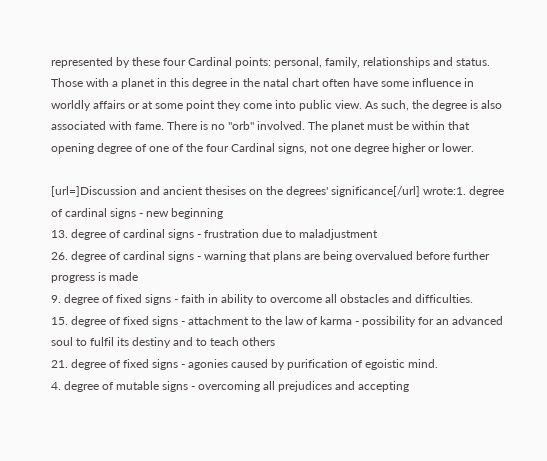represented by these four Cardinal points: personal, family, relationships and status. Those with a planet in this degree in the natal chart often have some influence in worldly affairs or at some point they come into public view. As such, the degree is also associated with fame. There is no "orb" involved. The planet must be within that opening degree of one of the four Cardinal signs, not one degree higher or lower.

[url=]Discussion and ancient thesises on the degrees' significance[/url] wrote:1. degree of cardinal signs - new beginning
13. degree of cardinal signs - frustration due to maladjustment
26. degree of cardinal signs - warning that plans are being overvalued before further progress is made
9. degree of fixed signs - faith in ability to overcome all obstacles and difficulties.
15. degree of fixed signs - attachment to the law of karma - possibility for an advanced soul to fulfil its destiny and to teach others
21. degree of fixed signs - agonies caused by purification of egoistic mind.
4. degree of mutable signs - overcoming all prejudices and accepting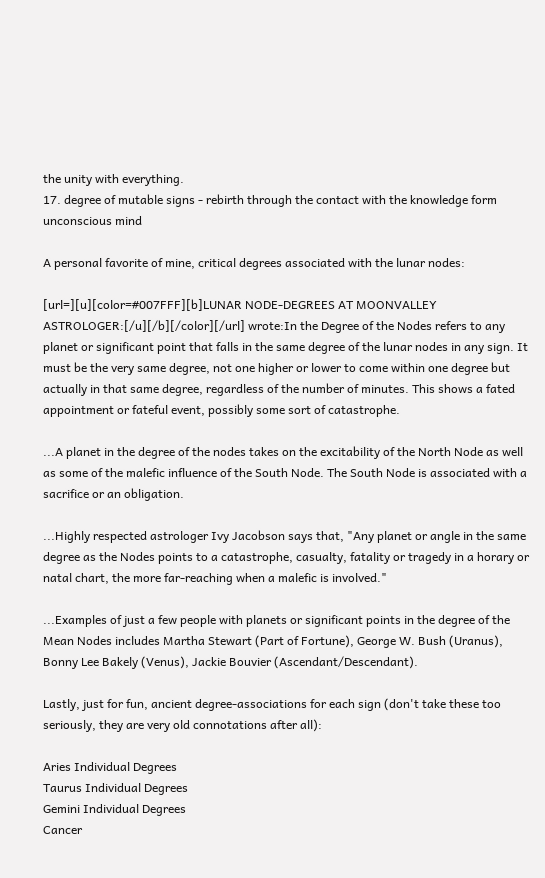the unity with everything.
17. degree of mutable signs - rebirth through the contact with the knowledge form
unconscious mind

A personal favorite of mine, critical degrees associated with the lunar nodes:

[url=][u][color=#007FFF][b]LUNAR NODE-DEGREES AT MOONVALLEY ASTROLOGER:[/u][/b][/color][/url] wrote:In the Degree of the Nodes refers to any planet or significant point that falls in the same degree of the lunar nodes in any sign. It must be the very same degree, not one higher or lower to come within one degree but actually in that same degree, regardless of the number of minutes. This shows a fated appointment or fateful event, possibly some sort of catastrophe.

...A planet in the degree of the nodes takes on the excitability of the North Node as well as some of the malefic influence of the South Node. The South Node is associated with a sacrifice or an obligation.

...Highly respected astrologer Ivy Jacobson says that, "Any planet or angle in the same degree as the Nodes points to a catastrophe, casualty, fatality or tragedy in a horary or natal chart, the more far-reaching when a malefic is involved."

...Examples of just a few people with planets or significant points in the degree of the Mean Nodes includes Martha Stewart (Part of Fortune), George W. Bush (Uranus), Bonny Lee Bakely (Venus), Jackie Bouvier (Ascendant/Descendant).

Lastly, just for fun, ancient degree-associations for each sign (don't take these too seriously, they are very old connotations after all):

Aries Individual Degrees
Taurus Individual Degrees
Gemini Individual Degrees
Cancer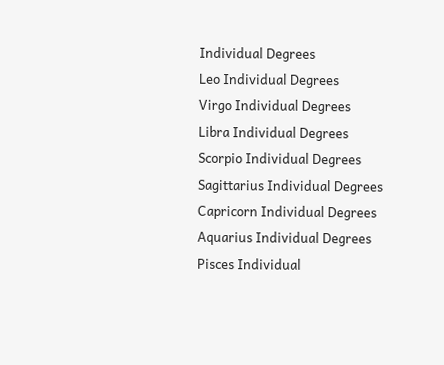Individual Degrees
Leo Individual Degrees
Virgo Individual Degrees
Libra Individual Degrees
Scorpio Individual Degrees
Sagittarius Individual Degrees
Capricorn Individual Degrees
Aquarius Individual Degrees
Pisces Individual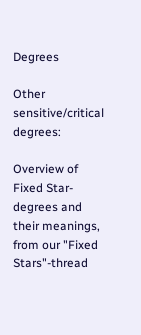Degrees

Other sensitive/critical degrees:

Overview of Fixed Star-degrees and their meanings, from our "Fixed Stars"-thread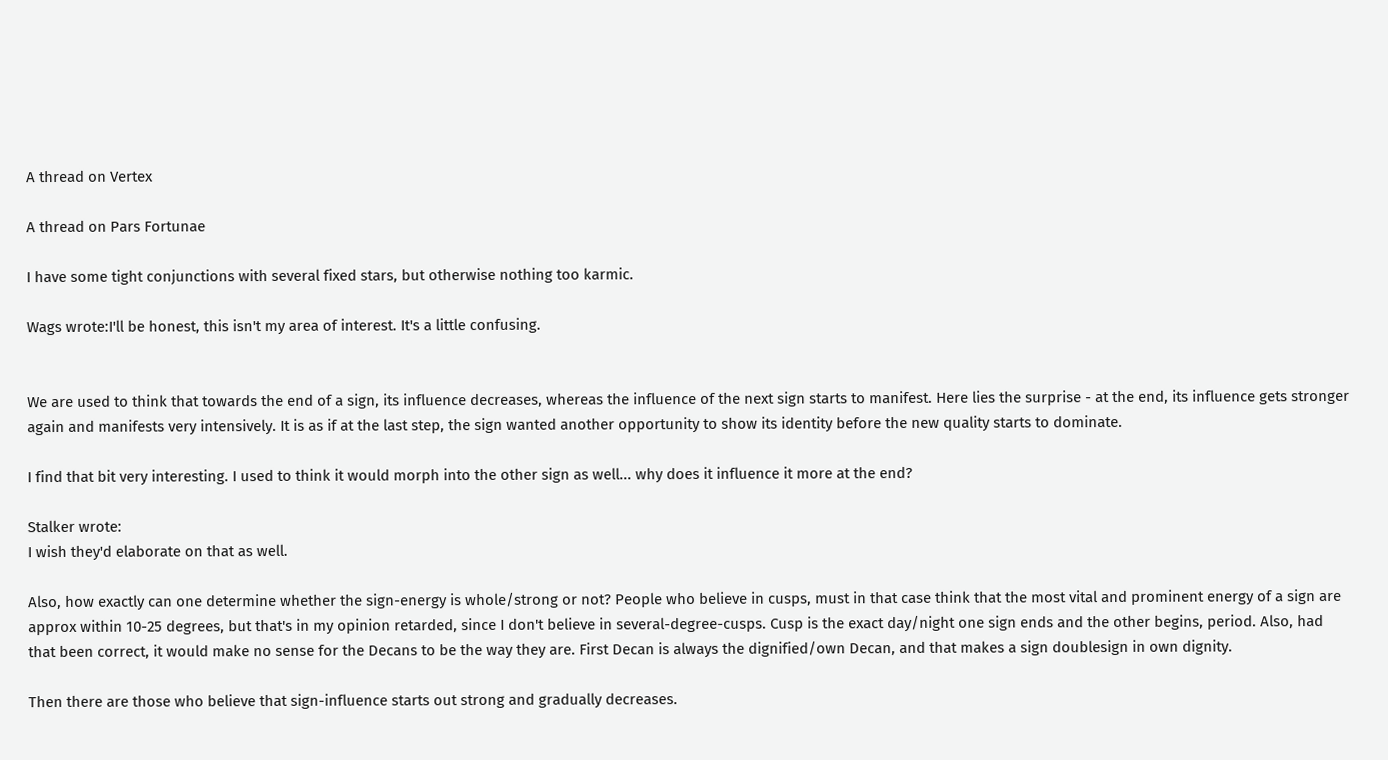A thread on Vertex

A thread on Pars Fortunae

I have some tight conjunctions with several fixed stars, but otherwise nothing too karmic.

Wags wrote:I'll be honest, this isn't my area of interest. It's a little confusing.


We are used to think that towards the end of a sign, its influence decreases, whereas the influence of the next sign starts to manifest. Here lies the surprise - at the end, its influence gets stronger again and manifests very intensively. It is as if at the last step, the sign wanted another opportunity to show its identity before the new quality starts to dominate.

I find that bit very interesting. I used to think it would morph into the other sign as well... why does it influence it more at the end?

Stalker wrote:
I wish they'd elaborate on that as well.

Also, how exactly can one determine whether the sign-energy is whole/strong or not? People who believe in cusps, must in that case think that the most vital and prominent energy of a sign are approx within 10-25 degrees, but that's in my opinion retarded, since I don't believe in several-degree-cusps. Cusp is the exact day/night one sign ends and the other begins, period. Also, had that been correct, it would make no sense for the Decans to be the way they are. First Decan is always the dignified/own Decan, and that makes a sign doublesign in own dignity.

Then there are those who believe that sign-influence starts out strong and gradually decreases.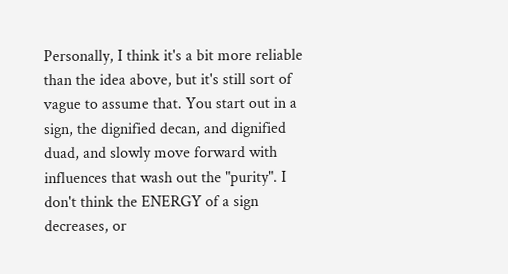Personally, I think it's a bit more reliable than the idea above, but it's still sort of vague to assume that. You start out in a sign, the dignified decan, and dignified duad, and slowly move forward with influences that wash out the "purity". I don't think the ENERGY of a sign decreases, or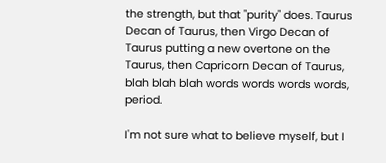the strength, but that "purity" does. Taurus Decan of Taurus, then Virgo Decan of Taurus putting a new overtone on the Taurus, then Capricorn Decan of Taurus, blah blah blah words words words words, period.

I'm not sure what to believe myself, but I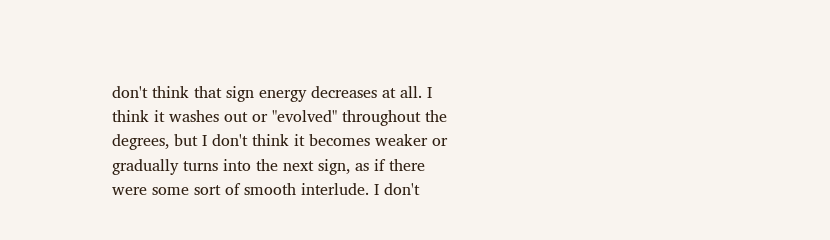don't think that sign energy decreases at all. I think it washes out or "evolved" throughout the degrees, but I don't think it becomes weaker or gradually turns into the next sign, as if there were some sort of smooth interlude. I don't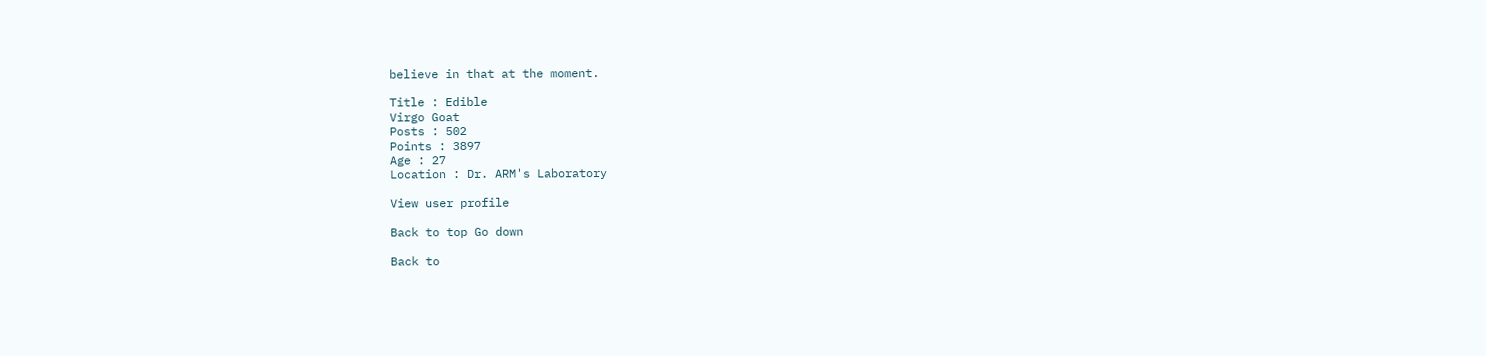believe in that at the moment.

Title : Edible
Virgo Goat
Posts : 502
Points : 3897
Age : 27
Location : Dr. ARM's Laboratory

View user profile

Back to top Go down

Back to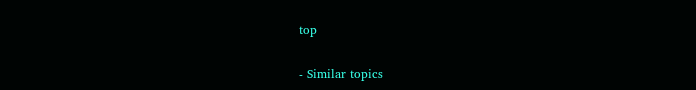top

- Similar topics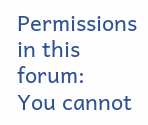Permissions in this forum:
You cannot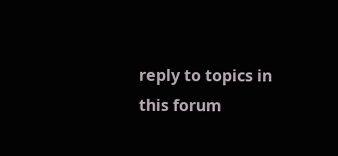reply to topics in this forum